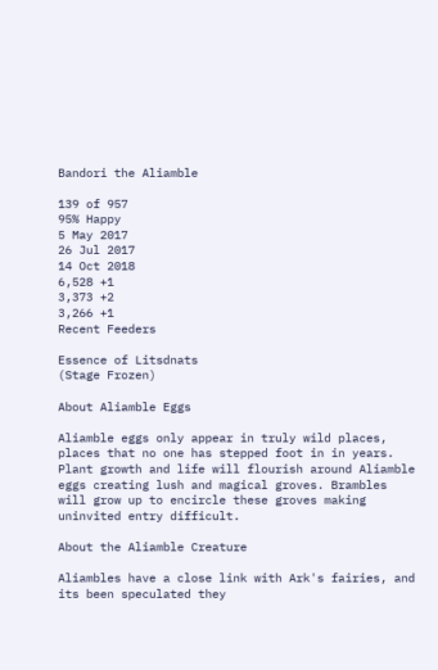Bandori the Aliamble

139 of 957
95% Happy
5 May 2017
26 Jul 2017
14 Oct 2018
6,528 +1
3,373 +2
3,266 +1
Recent Feeders

Essence of Litsdnats
(Stage Frozen)

About Aliamble Eggs

Aliamble eggs only appear in truly wild places, places that no one has stepped foot in in years. Plant growth and life will flourish around Aliamble eggs creating lush and magical groves. Brambles will grow up to encircle these groves making uninvited entry difficult.

About the Aliamble Creature

Aliambles have a close link with Ark's fairies, and its been speculated they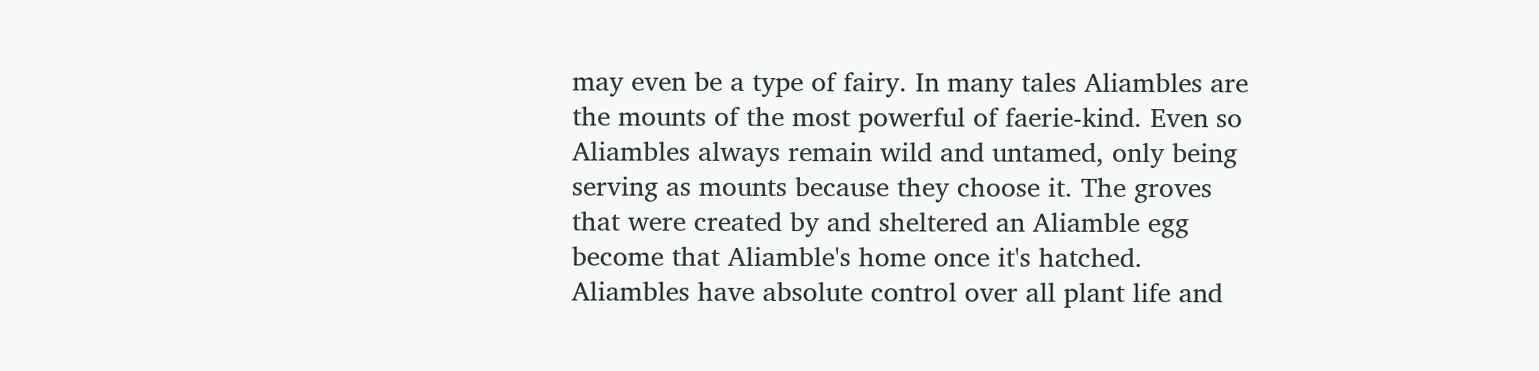may even be a type of fairy. In many tales Aliambles are the mounts of the most powerful of faerie-kind. Even so Aliambles always remain wild and untamed, only being serving as mounts because they choose it. The groves that were created by and sheltered an Aliamble egg become that Aliamble's home once it's hatched. Aliambles have absolute control over all plant life and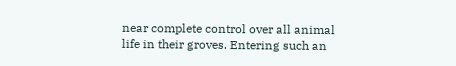near complete control over all animal life in their groves. Entering such an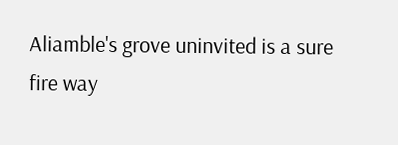Aliamble's grove uninvited is a sure fire way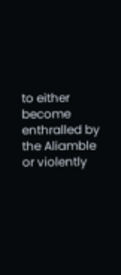to either become enthralled by the Aliamble or violently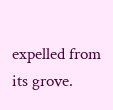expelled from its grove.